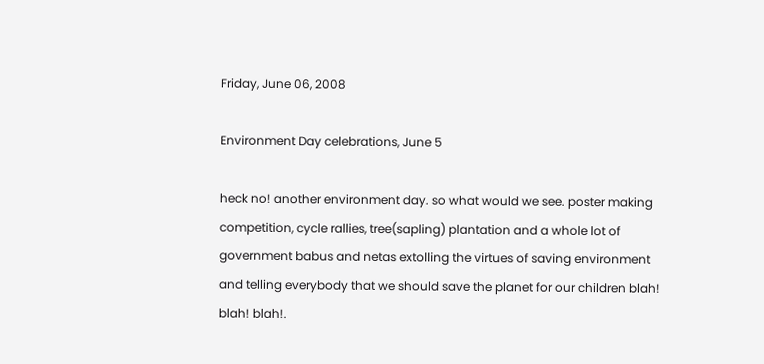Friday, June 06, 2008

Environment Day celebrations, June 5

heck no! another environment day. so what would we see. poster making competition, cycle rallies, tree(sapling) plantation and a whole lot of government babus and netas extolling the virtues of saving environment and telling everybody that we should save the planet for our children blah! blah! blah!.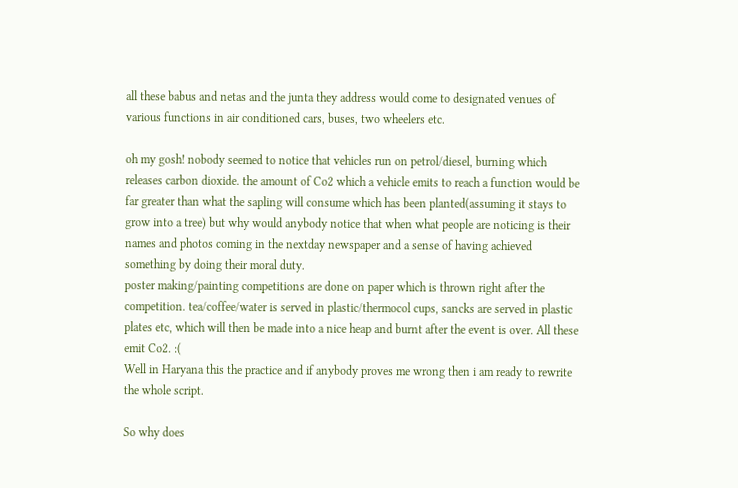all these babus and netas and the junta they address would come to designated venues of various functions in air conditioned cars, buses, two wheelers etc.

oh my gosh! nobody seemed to notice that vehicles run on petrol/diesel, burning which releases carbon dioxide. the amount of Co2 which a vehicle emits to reach a function would be far greater than what the sapling will consume which has been planted(assuming it stays to grow into a tree) but why would anybody notice that when what people are noticing is their names and photos coming in the nextday newspaper and a sense of having achieved something by doing their moral duty.
poster making/painting competitions are done on paper which is thrown right after the competition. tea/coffee/water is served in plastic/thermocol cups, sancks are served in plastic plates etc, which will then be made into a nice heap and burnt after the event is over. All these emit Co2. :(
Well in Haryana this the practice and if anybody proves me wrong then i am ready to rewrite the whole script.

So why does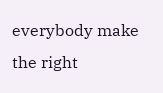everybody make the right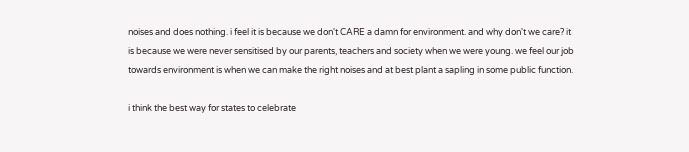noises and does nothing. i feel it is because we don't CARE a damn for environment. and why don't we care? it is because we were never sensitised by our parents, teachers and society when we were young. we feel our job towards environment is when we can make the right noises and at best plant a sapling in some public function.

i think the best way for states to celebrate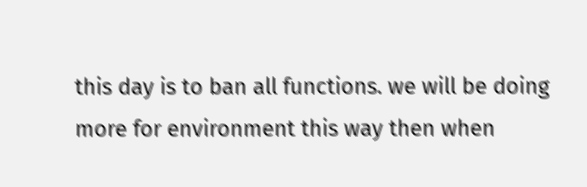this day is to ban all functions. we will be doing more for environment this way then when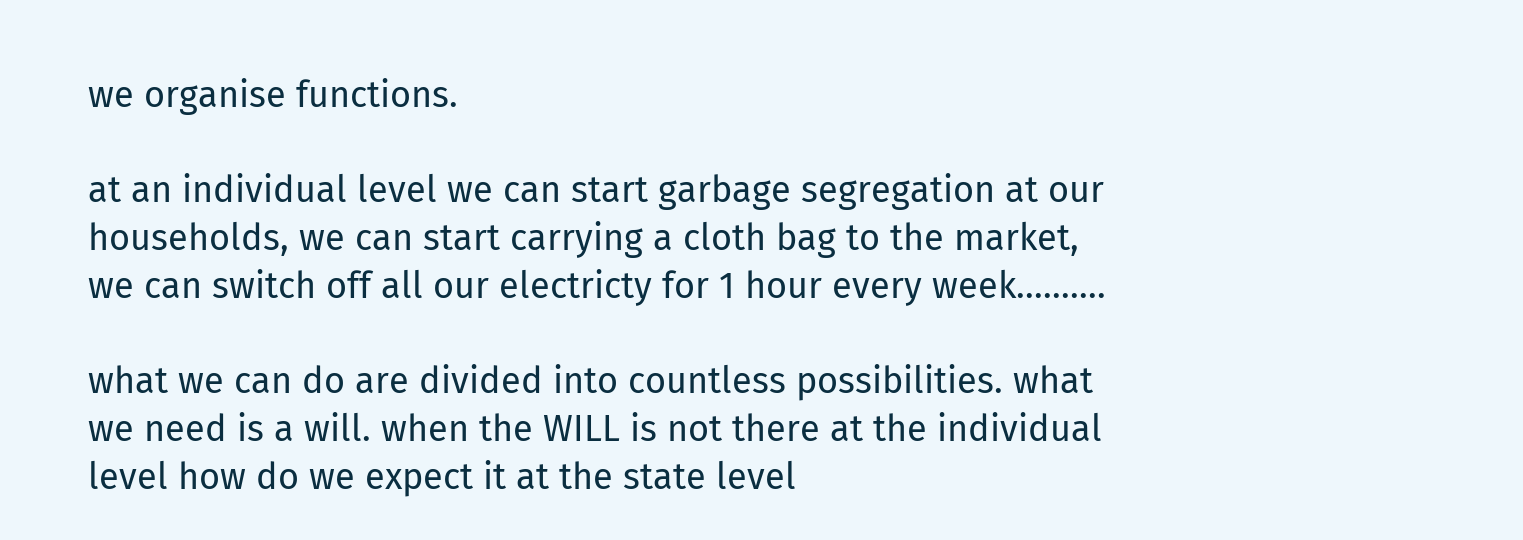we organise functions.

at an individual level we can start garbage segregation at our households, we can start carrying a cloth bag to the market, we can switch off all our electricty for 1 hour every week..........

what we can do are divided into countless possibilities. what we need is a will. when the WILL is not there at the individual level how do we expect it at the state level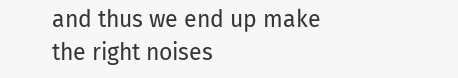and thus we end up make the right noises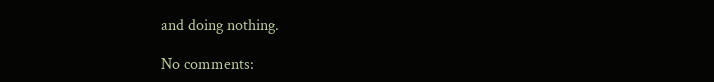and doing nothing.

No comments: